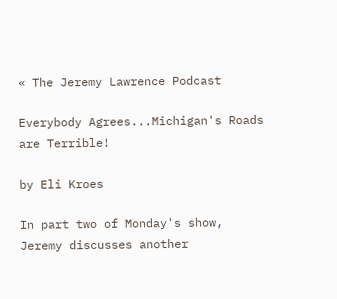« The Jeremy Lawrence Podcast

Everybody Agrees...Michigan's Roads are Terrible!

by Eli Kroes

In part two of Monday's show, Jeremy discusses another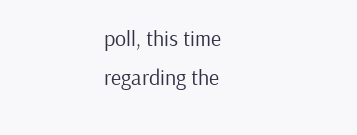poll, this time regarding the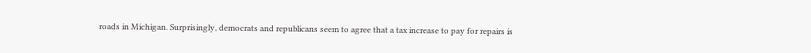roads in Michigan. Surprisingly, democrats and republicans seem to agree that a tax increase to pay for repairs is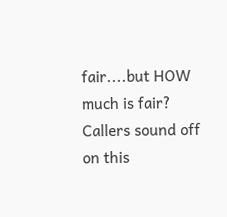fair....but HOW much is fair? Callers sound off on this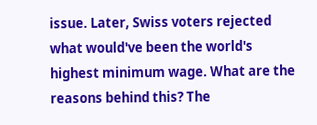issue. Later, Swiss voters rejected what would've been the world's highest minimum wage. What are the reasons behind this? The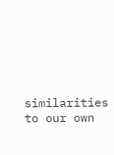similarities to our own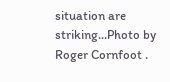situation are striking...Photo by Roger Cornfoot .